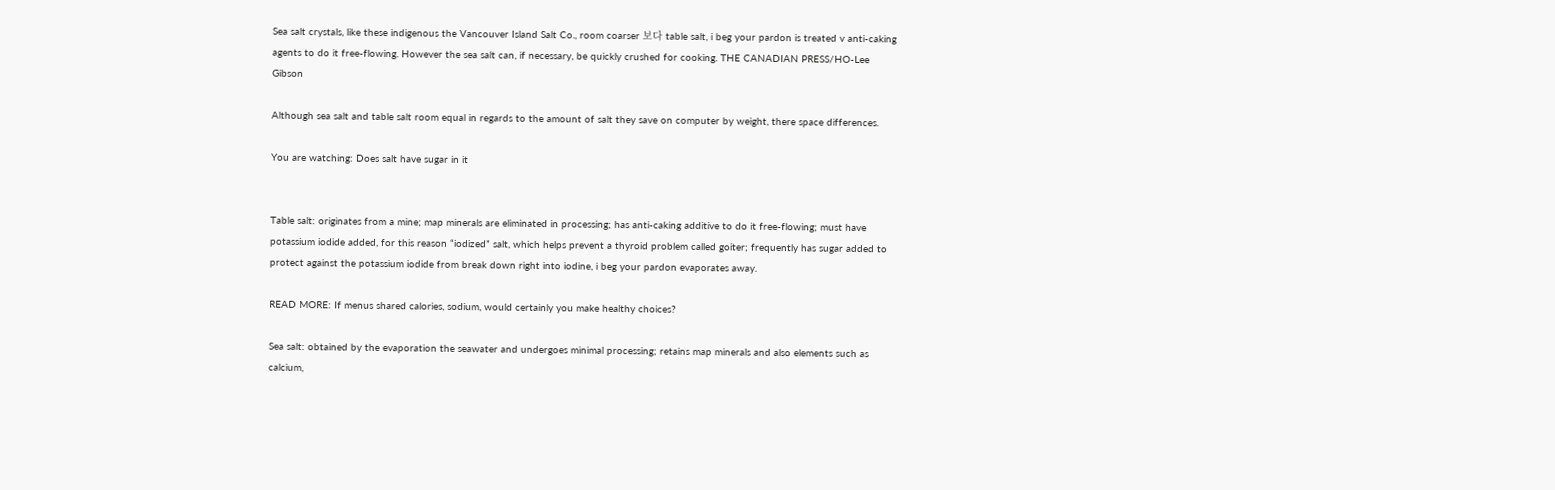Sea salt crystals, like these indigenous the Vancouver Island Salt Co., room coarser 보다 table salt, i beg your pardon is treated v anti-caking agents to do it free-flowing. However the sea salt can, if necessary, be quickly crushed for cooking. THE CANADIAN PRESS/HO-Lee Gibson

Although sea salt and table salt room equal in regards to the amount of salt they save on computer by weight, there space differences.

You are watching: Does salt have sugar in it


Table salt: originates from a mine; map minerals are eliminated in processing; has anti-caking additive to do it free-flowing; must have potassium iodide added, for this reason “iodized” salt, which helps prevent a thyroid problem called goiter; frequently has sugar added to protect against the potassium iodide from break down right into iodine, i beg your pardon evaporates away.

READ MORE: If menus shared calories, sodium, would certainly you make healthy choices?

Sea salt: obtained by the evaporation the seawater and undergoes minimal processing; retains map minerals and also elements such as calcium,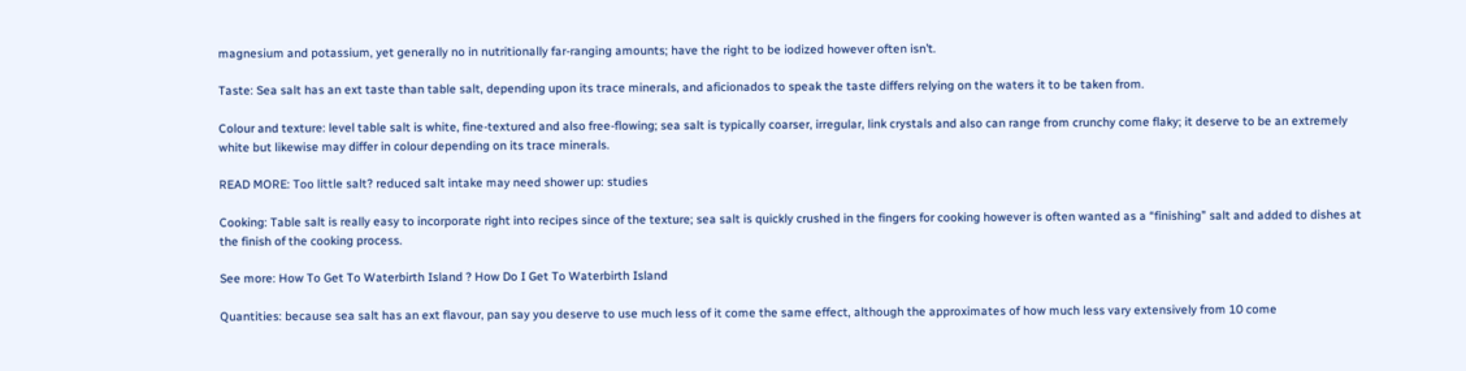magnesium and potassium, yet generally no in nutritionally far-ranging amounts; have the right to be iodized however often isn’t.

Taste: Sea salt has an ext taste than table salt, depending upon its trace minerals, and aficionados to speak the taste differs relying on the waters it to be taken from.

Colour and texture: level table salt is white, fine-textured and also free-flowing; sea salt is typically coarser, irregular, link crystals and also can range from crunchy come flaky; it deserve to be an extremely white but likewise may differ in colour depending on its trace minerals.

READ MORE: Too little salt? reduced salt intake may need shower up: studies

Cooking: Table salt is really easy to incorporate right into recipes since of the texture; sea salt is quickly crushed in the fingers for cooking however is often wanted as a “finishing” salt and added to dishes at the finish of the cooking process.

See more: How To Get To Waterbirth Island ? How Do I Get To Waterbirth Island

Quantities: because sea salt has an ext flavour, pan say you deserve to use much less of it come the same effect, although the approximates of how much less vary extensively from 10 come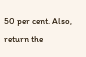50 per cent. Also, return the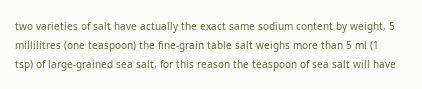two varieties of salt have actually the exact same sodium content by weight, 5 millilitres (one teaspoon) the fine-grain table salt weighs more than 5 ml (1 tsp) of large-grained sea salt, for this reason the teaspoon of sea salt will have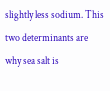slightly less sodium. This two determinants are why sea salt is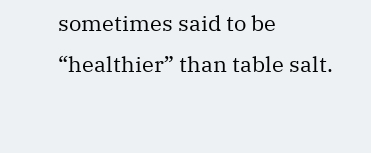sometimes said to be “healthier” than table salt.